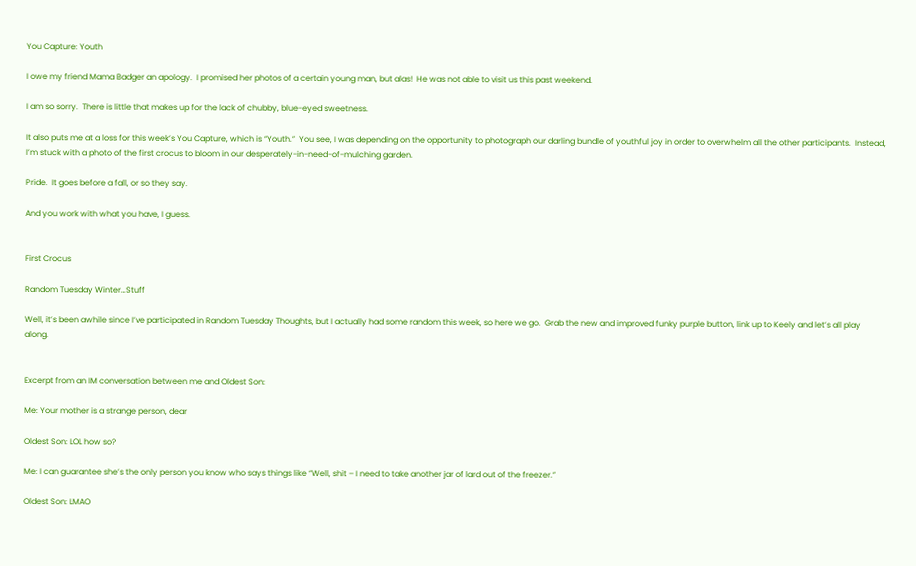You Capture: Youth

I owe my friend Mama Badger an apology.  I promised her photos of a certain young man, but alas!  He was not able to visit us this past weekend.

I am so sorry.  There is little that makes up for the lack of chubby, blue-eyed sweetness.

It also puts me at a loss for this week’s You Capture, which is “Youth.”  You see, I was depending on the opportunity to photograph our darling bundle of youthful joy in order to overwhelm all the other participants.  Instead, I’m stuck with a photo of the first crocus to bloom in our desperately-in-need-of-mulching garden.

Pride.  It goes before a fall, or so they say.

And you work with what you have, I guess.


First Crocus

Random Tuesday Winter…Stuff

Well, it’s been awhile since I’ve participated in Random Tuesday Thoughts, but I actually had some random this week, so here we go.  Grab the new and improved funky purple button, link up to Keely and let’s all play along.


Excerpt from an IM conversation between me and Oldest Son:

Me: Your mother is a strange person, dear

Oldest Son: LOL how so?

Me: I can guarantee she’s the only person you know who says things like “Well, shit – I need to take another jar of lard out of the freezer.”

Oldest Son: LMAO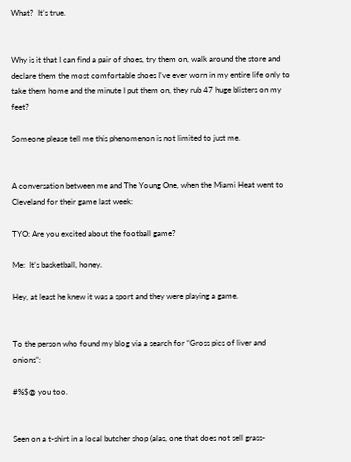What?  It’s true.


Why is it that I can find a pair of shoes, try them on, walk around the store and declare them the most comfortable shoes I’ve ever worn in my entire life only to take them home and the minute I put them on, they rub 47 huge blisters on my feet?

Someone please tell me this phenomenon is not limited to just me.


A conversation between me and The Young One, when the Miami Heat went to Cleveland for their game last week:

TYO: Are you excited about the football game?

Me:  It’s basketball, honey.

Hey, at least he knew it was a sport and they were playing a game.


To the person who found my blog via a search for “Gross pics of liver and onions”:

#%$@ you too.


Seen on a t-shirt in a local butcher shop (alas, one that does not sell grass-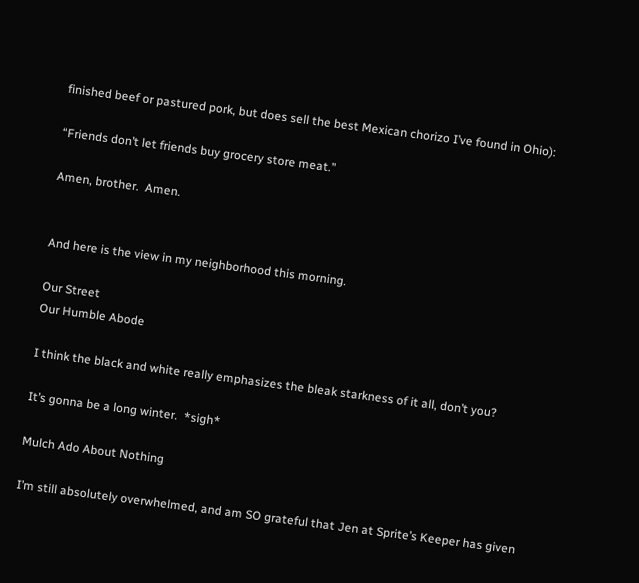finished beef or pastured pork, but does sell the best Mexican chorizo I’ve found in Ohio):

“Friends don’t let friends buy grocery store meat.”

Amen, brother.  Amen.


And here is the view in my neighborhood this morning.

Our Street
Our Humble Abode

I think the black and white really emphasizes the bleak starkness of it all, don’t you?

It’s gonna be a long winter.  *sigh*

Mulch Ado About Nothing

I’m still absolutely overwhelmed, and am SO grateful that Jen at Sprite’s Keeper has given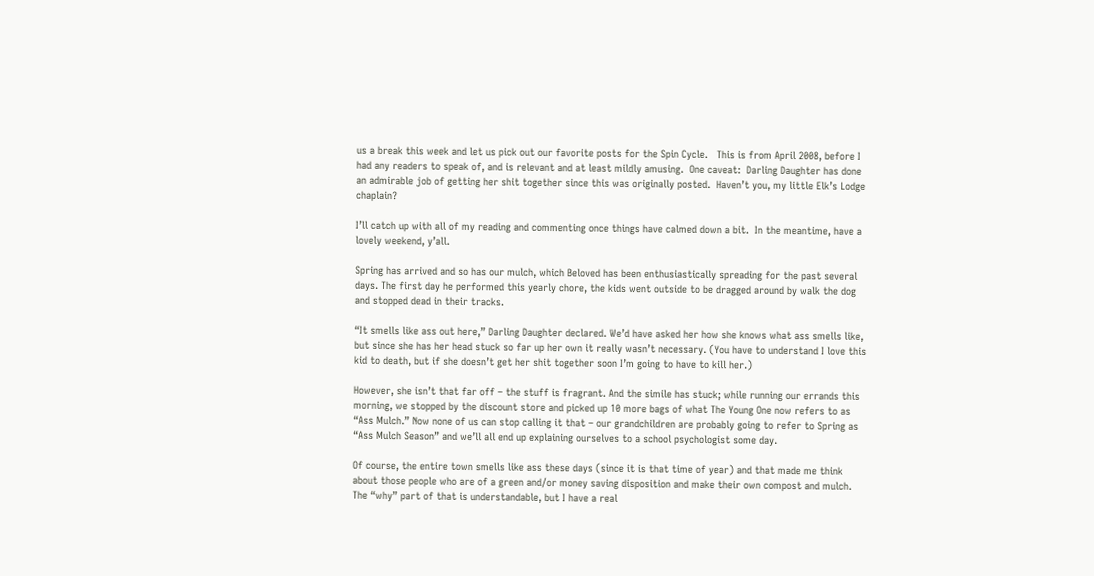us a break this week and let us pick out our favorite posts for the Spin Cycle.   This is from April 2008, before I had any readers to speak of, and is relevant and at least mildly amusing.  One caveat:  Darling Daughter has done an admirable job of getting her shit together since this was originally posted.  Haven’t you, my little Elk’s Lodge chaplain?

I’ll catch up with all of my reading and commenting once things have calmed down a bit.  In the meantime, have a lovely weekend, y’all.

Spring has arrived and so has our mulch, which Beloved has been enthusiastically spreading for the past several days. The first day he performed this yearly chore, the kids went outside to be dragged around by walk the dog and stopped dead in their tracks.

“It smells like ass out here,” Darling Daughter declared. We’d have asked her how she knows what ass smells like, but since she has her head stuck so far up her own it really wasn’t necessary. (You have to understand I love this kid to death, but if she doesn’t get her shit together soon I’m going to have to kill her.)

However, she isn’t that far off – the stuff is fragrant. And the simile has stuck; while running our errands this morning, we stopped by the discount store and picked up 10 more bags of what The Young One now refers to as “Ass Mulch.” Now none of us can stop calling it that – our grandchildren are probably going to refer to Spring as “Ass Mulch Season” and we’ll all end up explaining ourselves to a school psychologist some day.

Of course, the entire town smells like ass these days (since it is that time of year) and that made me think about those people who are of a green and/or money saving disposition and make their own compost and mulch. The “why” part of that is understandable, but I have a real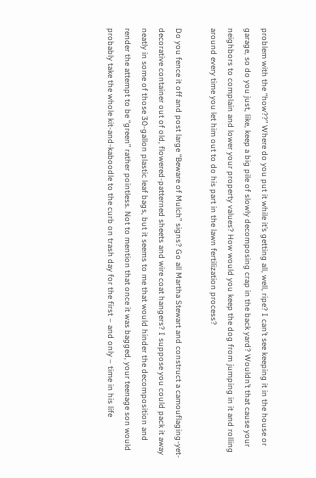problem with the “how??” Where do you put it while it’s getting all, well, ripe? I can’t see keeping it in the house or garage, so do you just, like, keep a big pile of slowly decomposing crap in the back yard? Wouldn’t that cause your neighbors to complain and lower your property values? How would you keep the dog from jumping in it and rolling around every time you let him out to do his part in the lawn fertilization process?

Do you fence it off and post large “Beware of Mulch” signs? Go all Martha Stewart and construct a camouflaging-yet-decorative container out of old, flowered-patterned sheets and wire coat hangers? I suppose you could pack it away neatly in some of those 30-gallon plastic leaf bags, but it seems to me that would hinder the decomposition and render the attempt to be “green” rather pointless. Not to mention that once it was bagged, your teenage son would probably take the whole kit-and-kaboodle to the curb on trash day for the first – and only – time in his life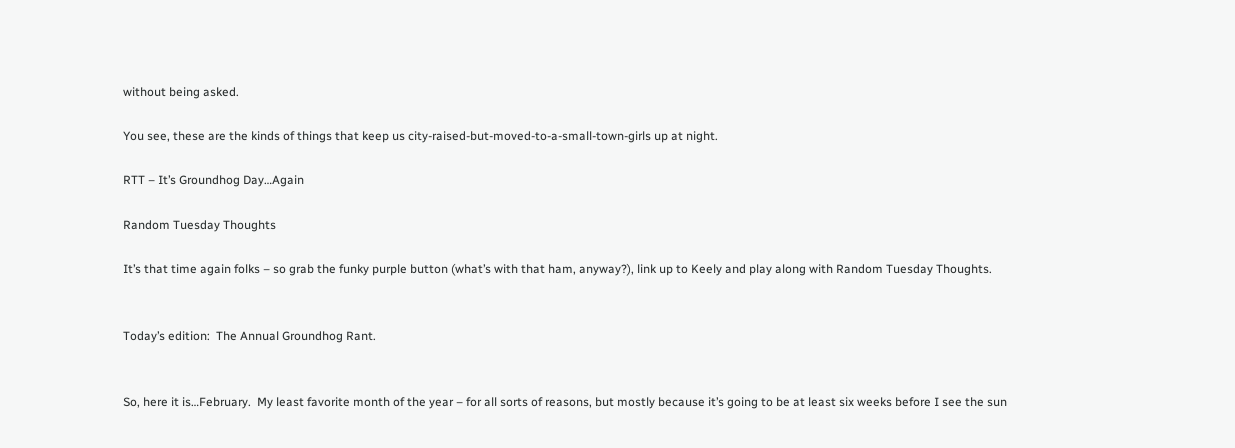without being asked.

You see, these are the kinds of things that keep us city-raised-but-moved-to-a-small-town-girls up at night.

RTT – It’s Groundhog Day…Again

Random Tuesday Thoughts

It’s that time again folks – so grab the funky purple button (what’s with that ham, anyway?), link up to Keely and play along with Random Tuesday Thoughts.


Today’s edition:  The Annual Groundhog Rant.


So, here it is…February.  My least favorite month of the year – for all sorts of reasons, but mostly because it’s going to be at least six weeks before I see the sun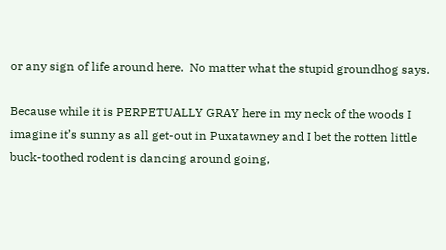or any sign of life around here.  No matter what the stupid groundhog says.

Because while it is PERPETUALLY GRAY here in my neck of the woods I imagine it’s sunny as all get-out in Puxatawney and I bet the rotten little buck-toothed rodent is dancing around going,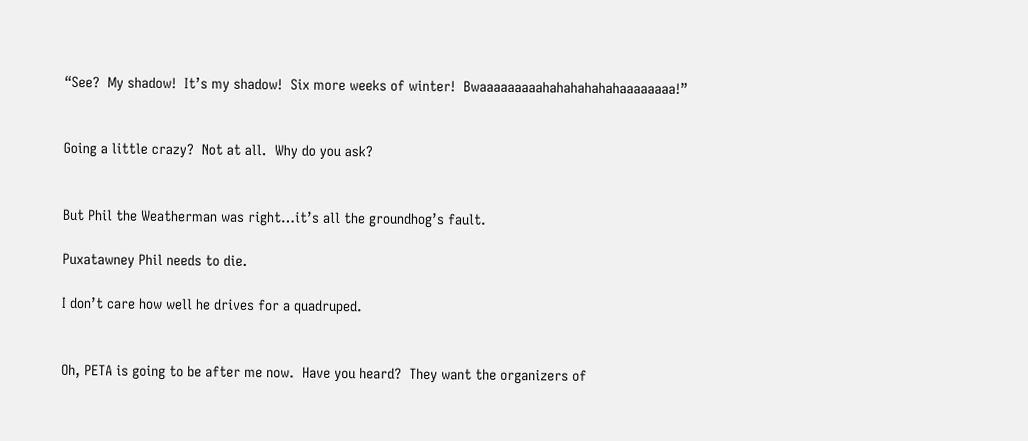“See?  My shadow!  It’s my shadow!  Six more weeks of winter!  Bwaaaaaaaaahahahahahahaaaaaaaa!”


Going a little crazy?  Not at all.  Why do you ask?


But Phil the Weatherman was right…it’s all the groundhog’s fault.

Puxatawney Phil needs to die.

I don’t care how well he drives for a quadruped.


Oh, PETA is going to be after me now.  Have you heard?  They want the organizers of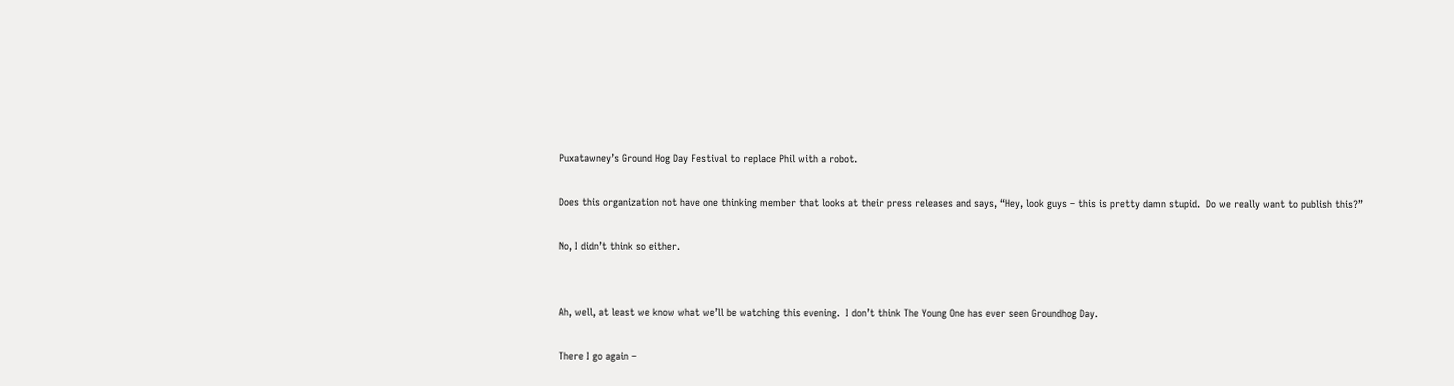Puxatawney’s Ground Hog Day Festival to replace Phil with a robot.

Does this organization not have one thinking member that looks at their press releases and says, “Hey, look guys – this is pretty damn stupid.  Do we really want to publish this?”

No, I didn’t think so either.


Ah, well, at least we know what we’ll be watching this evening.  I don’t think The Young One has ever seen Groundhog Day.

There I go again –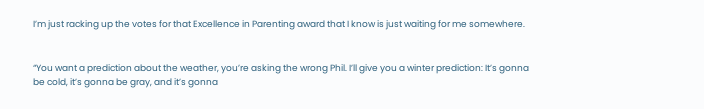I’m just racking up the votes for that Excellence in Parenting award that I know is just waiting for me somewhere.


“You want a prediction about the weather, you’re asking the wrong Phil. I’ll give you a winter prediction: It’s gonna be cold, it’s gonna be gray, and it’s gonna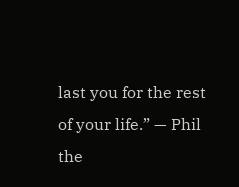last you for the rest of your life.” — Phil the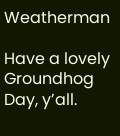Weatherman

Have a lovely Groundhog Day, y’all.